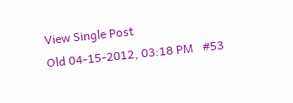View Single Post
Old 04-15-2012, 03:18 PM   #53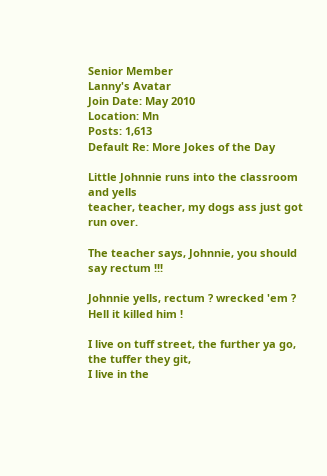Senior Member
Lanny's Avatar
Join Date: May 2010
Location: Mn
Posts: 1,613
Default Re: More Jokes of the Day

Little Johnnie runs into the classroom and yells
teacher, teacher, my dogs ass just got run over.

The teacher says, Johnnie, you should say rectum !!!

Johnnie yells, rectum ? wrecked 'em ?
Hell it killed him !

I live on tuff street, the further ya go,
the tuffer they git,
I live in the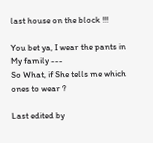last house on the block !!!

You bet ya, I wear the pants in My family ---
So What, if She tells me which ones to wear ?

Last edited by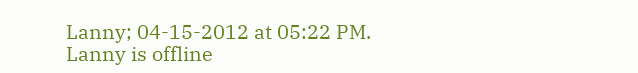Lanny; 04-15-2012 at 05:22 PM.
Lanny is offline